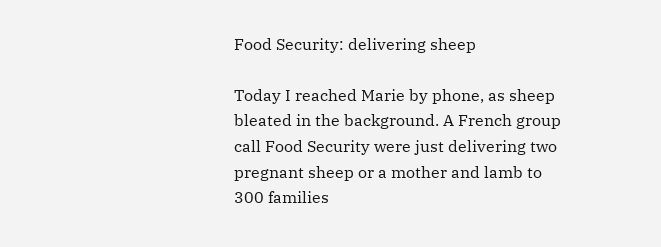Food Security: delivering sheep

Today I reached Marie by phone, as sheep bleated in the background. A French group call Food Security were just delivering two pregnant sheep or a mother and lamb to 300 families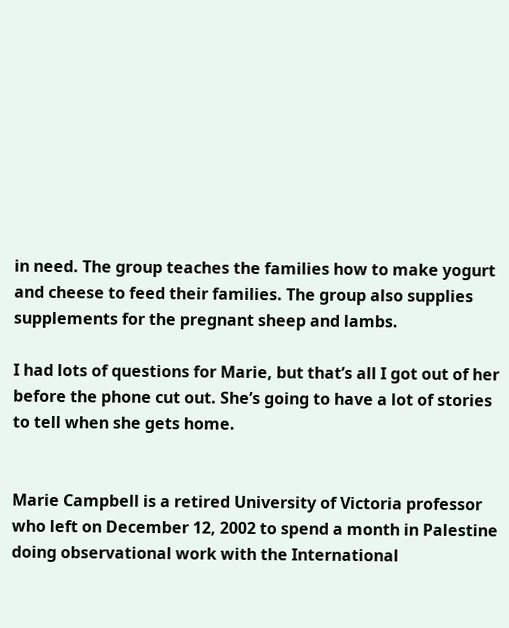in need. The group teaches the families how to make yogurt and cheese to feed their families. The group also supplies supplements for the pregnant sheep and lambs.

I had lots of questions for Marie, but that’s all I got out of her before the phone cut out. She’s going to have a lot of stories to tell when she gets home.


Marie Campbell is a retired University of Victoria professor who left on December 12, 2002 to spend a month in Palestine doing observational work with the International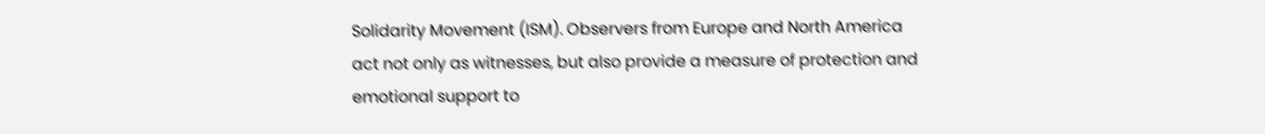Solidarity Movement (ISM). Observers from Europe and North America act not only as witnesses, but also provide a measure of protection and emotional support to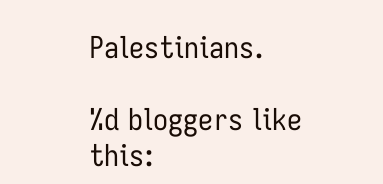Palestinians.

%d bloggers like this: